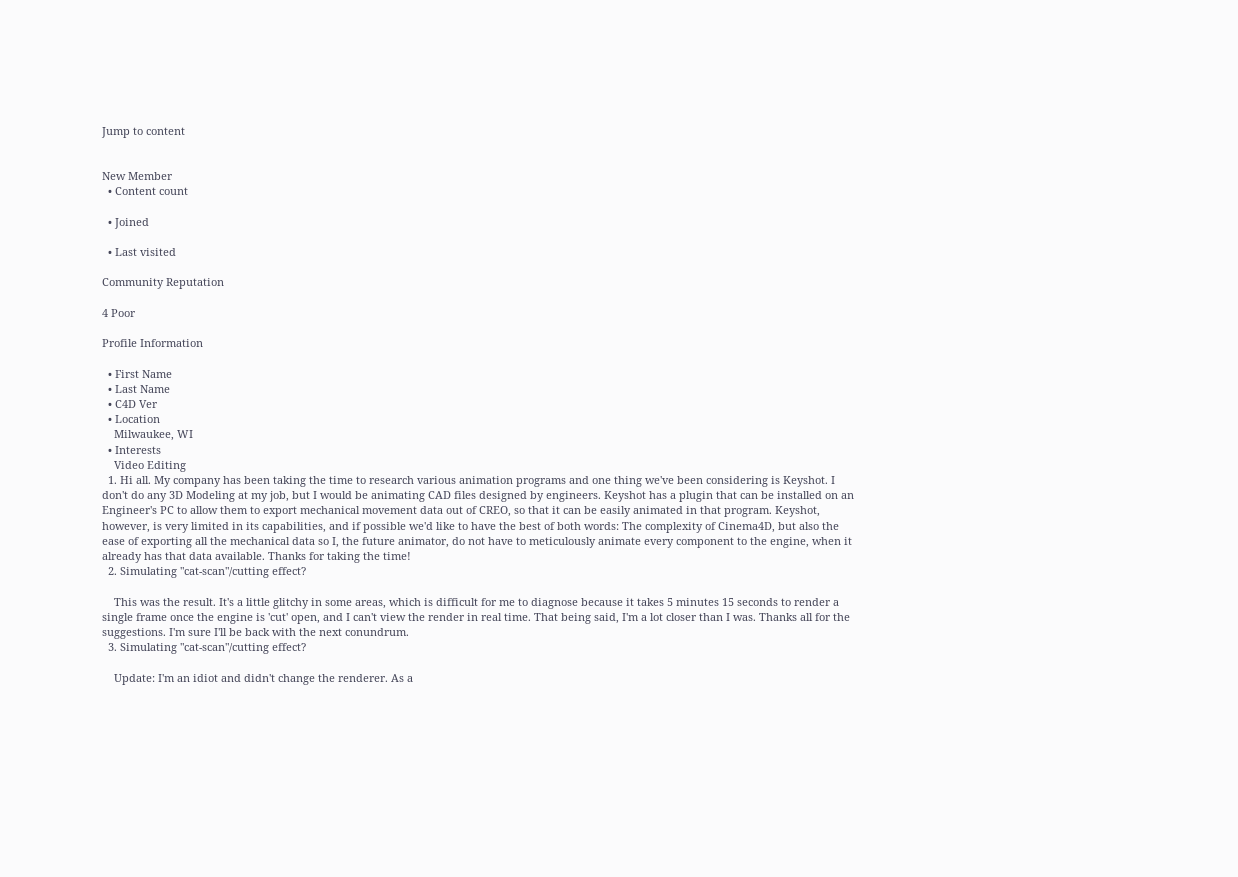Jump to content


New Member
  • Content count

  • Joined

  • Last visited

Community Reputation

4 Poor

Profile Information

  • First Name
  • Last Name
  • C4D Ver
  • Location
    Milwaukee, WI
  • Interests
    Video Editing
  1. Hi all. My company has been taking the time to research various animation programs and one thing we've been considering is Keyshot. I don't do any 3D Modeling at my job, but I would be animating CAD files designed by engineers. Keyshot has a plugin that can be installed on an Engineer's PC to allow them to export mechanical movement data out of CREO, so that it can be easily animated in that program. Keyshot, however, is very limited in its capabilities, and if possible we'd like to have the best of both words: The complexity of Cinema4D, but also the ease of exporting all the mechanical data so I, the future animator, do not have to meticulously animate every component to the engine, when it already has that data available. Thanks for taking the time!
  2. Simulating "cat-scan"/cutting effect?

    This was the result. It's a little glitchy in some areas, which is difficult for me to diagnose because it takes 5 minutes 15 seconds to render a single frame once the engine is 'cut' open, and I can't view the render in real time. That being said, I'm a lot closer than I was. Thanks all for the suggestions. I'm sure I'll be back with the next conundrum.
  3. Simulating "cat-scan"/cutting effect?

    Update: I'm an idiot and didn't change the renderer. As a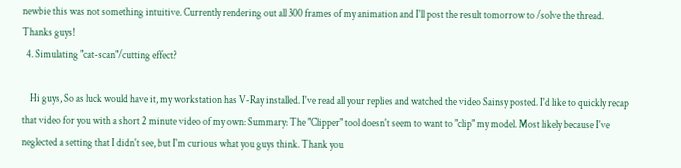newbie this was not something intuitive. Currently rendering out all 300 frames of my animation and I'll post the result tomorrow to /solve the thread. Thanks guys!
  4. Simulating "cat-scan"/cutting effect?

    Hi guys, So as luck would have it, my workstation has V-Ray installed. I've read all your replies and watched the video Sainsy posted. I'd like to quickly recap that video for you with a short 2 minute video of my own: Summary: The "Clipper" tool doesn't seem to want to "clip" my model. Most likely because I've neglected a setting that I didn't see, but I'm curious what you guys think. Thank you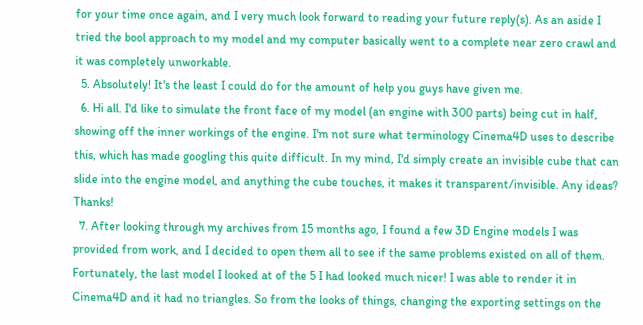for your time once again, and I very much look forward to reading your future reply(s). As an aside I tried the bool approach to my model and my computer basically went to a complete near zero crawl and it was completely unworkable.
  5. Absolutely! It's the least I could do for the amount of help you guys have given me.
  6. Hi all. I'd like to simulate the front face of my model (an engine with 300 parts) being cut in half, showing off the inner workings of the engine. I'm not sure what terminology Cinema4D uses to describe this, which has made googling this quite difficult. In my mind, I'd simply create an invisible cube that can slide into the engine model, and anything the cube touches, it makes it transparent/invisible. Any ideas? Thanks!
  7. After looking through my archives from 15 months ago, I found a few 3D Engine models I was provided from work, and I decided to open them all to see if the same problems existed on all of them. Fortunately, the last model I looked at of the 5 I had looked much nicer! I was able to render it in Cinema4D and it had no triangles. So from the looks of things, changing the exporting settings on the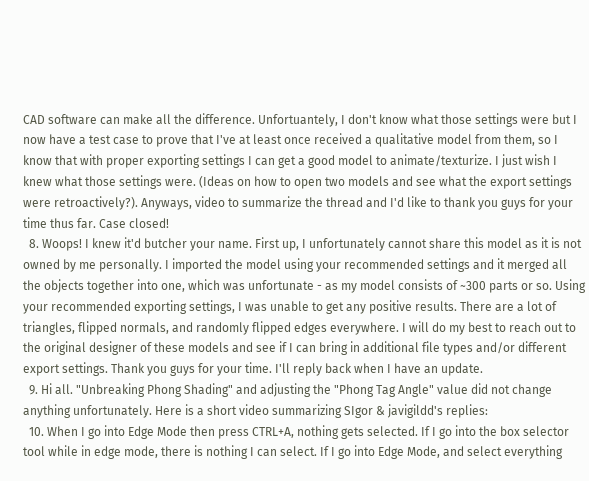CAD software can make all the difference. Unfortuantely, I don't know what those settings were but I now have a test case to prove that I've at least once received a qualitative model from them, so I know that with proper exporting settings I can get a good model to animate/texturize. I just wish I knew what those settings were. (Ideas on how to open two models and see what the export settings were retroactively?). Anyways, video to summarize the thread and I'd like to thank you guys for your time thus far. Case closed!
  8. Woops! I knew it'd butcher your name. First up, I unfortunately cannot share this model as it is not owned by me personally. I imported the model using your recommended settings and it merged all the objects together into one, which was unfortunate - as my model consists of ~300 parts or so. Using your recommended exporting settings, I was unable to get any positive results. There are a lot of triangles, flipped normals, and randomly flipped edges everywhere. I will do my best to reach out to the original designer of these models and see if I can bring in additional file types and/or different export settings. Thank you guys for your time. I'll reply back when I have an update.
  9. Hi all. "Unbreaking Phong Shading" and adjusting the "Phong Tag Angle" value did not change anything unfortunately. Here is a short video summarizing SIgor & javigildd's replies:
  10. When I go into Edge Mode then press CTRL+A, nothing gets selected. If I go into the box selector tool while in edge mode, there is nothing I can select. If I go into Edge Mode, and select everything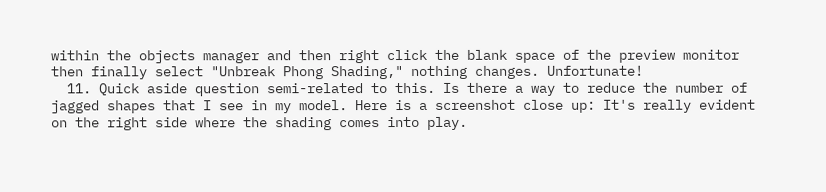within the objects manager and then right click the blank space of the preview monitor then finally select "Unbreak Phong Shading," nothing changes. Unfortunate!
  11. Quick aside question semi-related to this. Is there a way to reduce the number of jagged shapes that I see in my model. Here is a screenshot close up: It's really evident on the right side where the shading comes into play.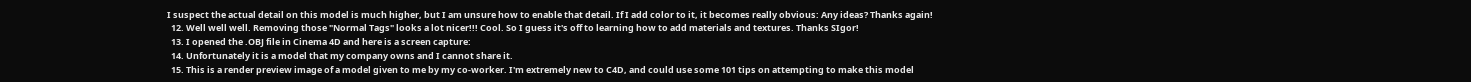I suspect the actual detail on this model is much higher, but I am unsure how to enable that detail. If I add color to it, it becomes really obvious: Any ideas? Thanks again!
  12. Well well well. Removing those "Normal Tags" looks a lot nicer!!! Cool. So I guess it's off to learning how to add materials and textures. Thanks SIgor!
  13. I opened the .OBJ file in Cinema 4D and here is a screen capture:
  14. Unfortunately it is a model that my company owns and I cannot share it.
  15. This is a render preview image of a model given to me by my co-worker. I'm extremely new to C4D, and could use some 101 tips on attempting to make this model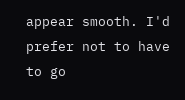appear smooth. I'd prefer not to have to go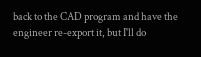back to the CAD program and have the engineer re-export it, but I'll do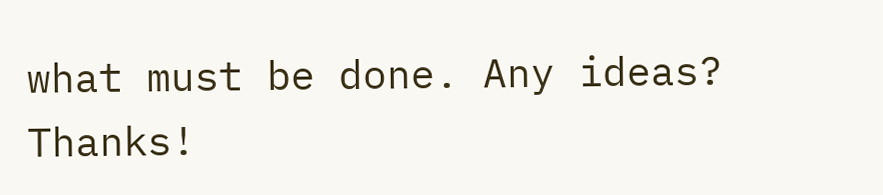what must be done. Any ideas? Thanks!